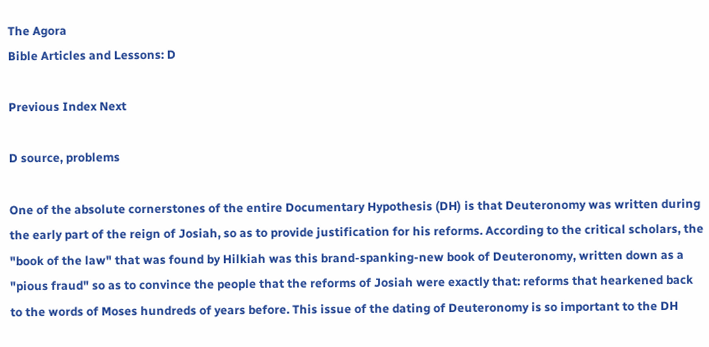The Agora
Bible Articles and Lessons: D

Previous Index Next

D source, problems

One of the absolute cornerstones of the entire Documentary Hypothesis (DH) is that Deuteronomy was written during the early part of the reign of Josiah, so as to provide justification for his reforms. According to the critical scholars, the "book of the law" that was found by Hilkiah was this brand-spanking-new book of Deuteronomy, written down as a "pious fraud" so as to convince the people that the reforms of Josiah were exactly that: reforms that hearkened back to the words of Moses hundreds of years before. This issue of the dating of Deuteronomy is so important to the DH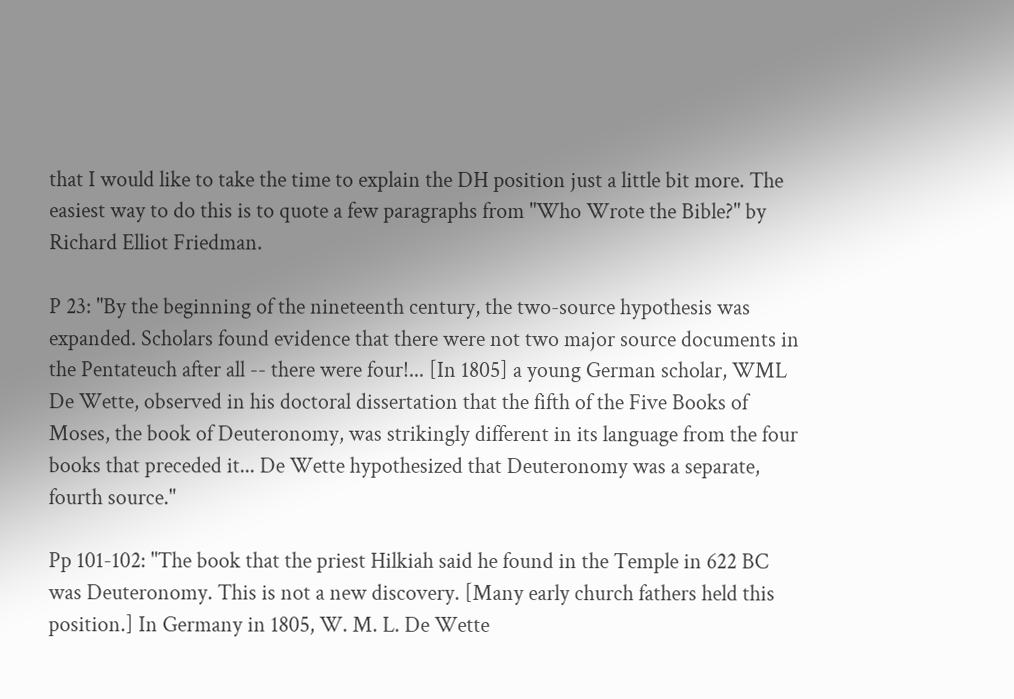that I would like to take the time to explain the DH position just a little bit more. The easiest way to do this is to quote a few paragraphs from "Who Wrote the Bible?" by Richard Elliot Friedman.

P 23: "By the beginning of the nineteenth century, the two-source hypothesis was expanded. Scholars found evidence that there were not two major source documents in the Pentateuch after all -- there were four!... [In 1805] a young German scholar, WML De Wette, observed in his doctoral dissertation that the fifth of the Five Books of Moses, the book of Deuteronomy, was strikingly different in its language from the four books that preceded it... De Wette hypothesized that Deuteronomy was a separate, fourth source."

Pp 101-102: "The book that the priest Hilkiah said he found in the Temple in 622 BC was Deuteronomy. This is not a new discovery. [Many early church fathers held this position.] In Germany in 1805, W. M. L. De Wette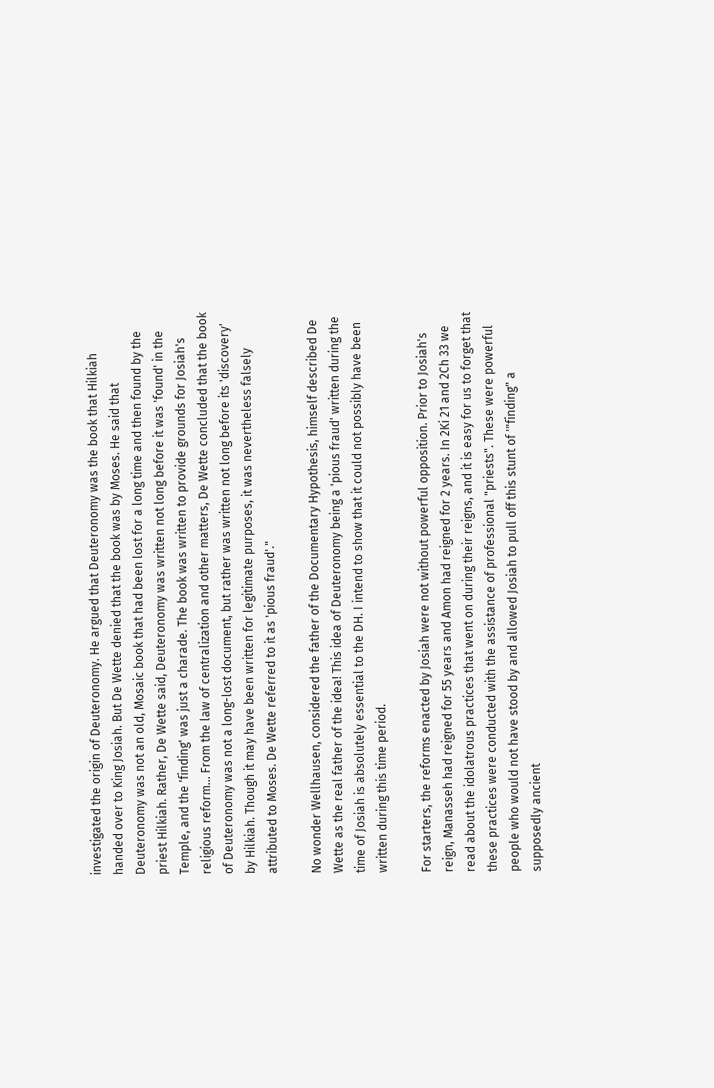investigated the origin of Deuteronomy. He argued that Deuteronomy was the book that Hilkiah handed over to King Josiah. But De Wette denied that the book was by Moses. He said that Deuteronomy was not an old, Mosaic book that had been lost for a long time and then found by the priest Hilkiah. Rather, De Wette said, Deuteronomy was written not long before it was 'found' in the Temple, and the 'finding' was just a charade. The book was written to provide grounds for Josiah's religious reform... From the law of centralization and other matters, De Wette concluded that the book of Deuteronomy was not a long-lost document, but rather was written not long before its 'discovery' by Hilkiah. Though it may have been written for legitimate purposes, it was nevertheless falsely attributed to Moses. De Wette referred to it as 'pious fraud'."

No wonder Wellhausen, considered the father of the Documentary Hypothesis, himself described De Wette as the real father of the idea! This idea of Deuteronomy being a 'pious fraud' written during the time of Josiah is absolutely essential to the DH. I intend to show that it could not possibly have been written during this time period.

For starters, the reforms enacted by Josiah were not without powerful opposition. Prior to Josiah's reign, Manasseh had reigned for 55 years and Amon had reigned for 2 years. In 2Ki 21 and 2Ch 33 we read about the idolatrous practices that went on during their reigns, and it is easy for us to forget that these practices were conducted with the assistance of professional "priests". These were powerful people who would not have stood by and allowed Josiah to pull off this stunt of '"finding" a supposedly ancient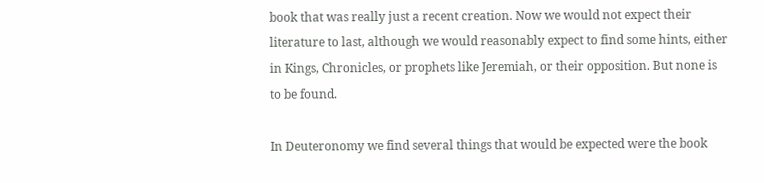book that was really just a recent creation. Now we would not expect their literature to last, although we would reasonably expect to find some hints, either in Kings, Chronicles, or prophets like Jeremiah, or their opposition. But none is to be found.

In Deuteronomy we find several things that would be expected were the book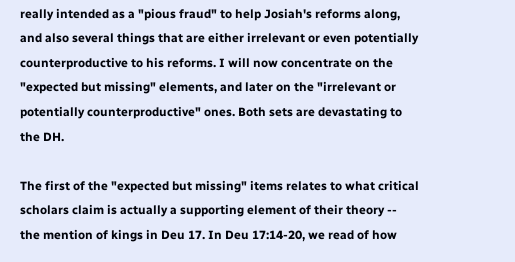really intended as a "pious fraud" to help Josiah's reforms along, and also several things that are either irrelevant or even potentially counterproductive to his reforms. I will now concentrate on the "expected but missing" elements, and later on the "irrelevant or potentially counterproductive" ones. Both sets are devastating to the DH.

The first of the "expected but missing" items relates to what critical scholars claim is actually a supporting element of their theory -- the mention of kings in Deu 17. In Deu 17:14-20, we read of how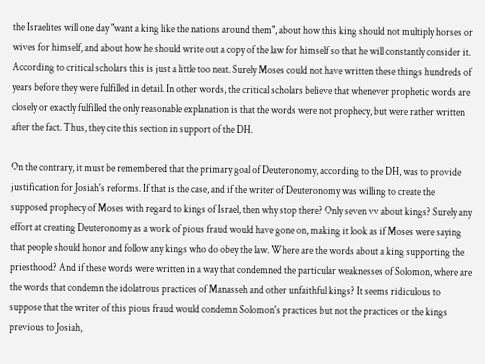the Israelites will one day "want a king like the nations around them", about how this king should not multiply horses or wives for himself, and about how he should write out a copy of the law for himself so that he will constantly consider it. According to critical scholars this is just a little too neat. Surely Moses could not have written these things hundreds of years before they were fulfilled in detail. In other words, the critical scholars believe that whenever prophetic words are closely or exactly fulfilled the only reasonable explanation is that the words were not prophecy, but were rather written after the fact. Thus, they cite this section in support of the DH.

On the contrary, it must be remembered that the primary goal of Deuteronomy, according to the DH, was to provide justification for Josiah's reforms. If that is the case, and if the writer of Deuteronomy was willing to create the supposed prophecy of Moses with regard to kings of Israel, then why stop there? Only seven vv about kings? Surely any effort at creating Deuteronomy as a work of pious fraud would have gone on, making it look as if Moses were saying that people should honor and follow any kings who do obey the law. Where are the words about a king supporting the priesthood? And if these words were written in a way that condemned the particular weaknesses of Solomon, where are the words that condemn the idolatrous practices of Manasseh and other unfaithful kings? It seems ridiculous to suppose that the writer of this pious fraud would condemn Solomon's practices but not the practices or the kings previous to Josiah,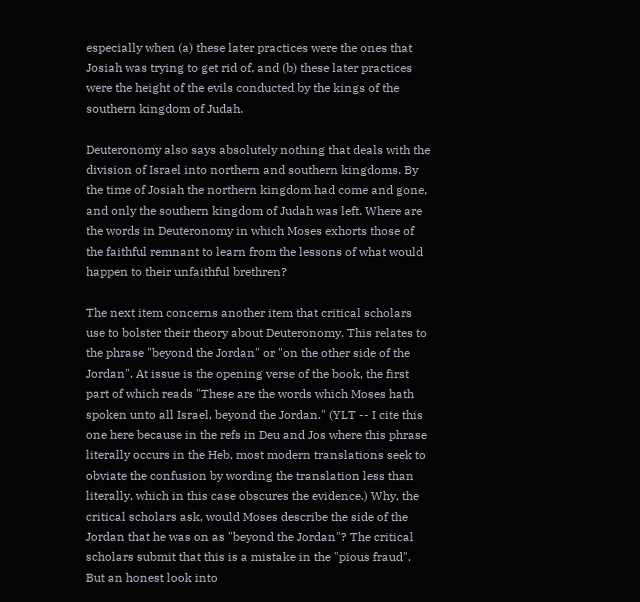especially when (a) these later practices were the ones that Josiah was trying to get rid of, and (b) these later practices were the height of the evils conducted by the kings of the southern kingdom of Judah.

Deuteronomy also says absolutely nothing that deals with the division of Israel into northern and southern kingdoms. By the time of Josiah the northern kingdom had come and gone, and only the southern kingdom of Judah was left. Where are the words in Deuteronomy in which Moses exhorts those of the faithful remnant to learn from the lessons of what would happen to their unfaithful brethren?

The next item concerns another item that critical scholars use to bolster their theory about Deuteronomy. This relates to the phrase "beyond the Jordan" or "on the other side of the Jordan". At issue is the opening verse of the book, the first part of which reads "These are the words which Moses hath spoken unto all Israel, beyond the Jordan." (YLT -- I cite this one here because in the refs in Deu and Jos where this phrase literally occurs in the Heb, most modern translations seek to obviate the confusion by wording the translation less than literally, which in this case obscures the evidence.) Why, the critical scholars ask, would Moses describe the side of the Jordan that he was on as "beyond the Jordan"? The critical scholars submit that this is a mistake in the "pious fraud". But an honest look into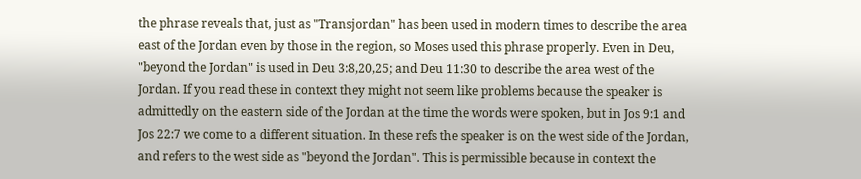the phrase reveals that, just as "Transjordan" has been used in modern times to describe the area east of the Jordan even by those in the region, so Moses used this phrase properly. Even in Deu, "beyond the Jordan" is used in Deu 3:8,20,25; and Deu 11:30 to describe the area west of the Jordan. If you read these in context they might not seem like problems because the speaker is admittedly on the eastern side of the Jordan at the time the words were spoken, but in Jos 9:1 and Jos 22:7 we come to a different situation. In these refs the speaker is on the west side of the Jordan, and refers to the west side as "beyond the Jordan". This is permissible because in context the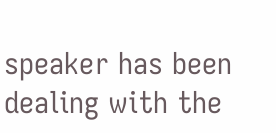speaker has been dealing with the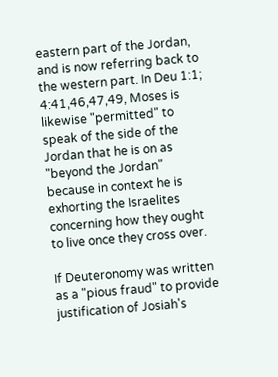eastern part of the Jordan, and is now referring back to the western part. In Deu 1:1; 4:41,46,47,49, Moses is likewise "permitted" to speak of the side of the Jordan that he is on as "beyond the Jordan" because in context he is exhorting the Israelites concerning how they ought to live once they cross over.

If Deuteronomy was written as a "pious fraud" to provide justification of Josiah's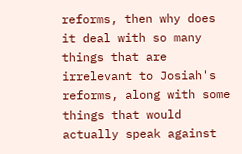reforms, then why does it deal with so many things that are irrelevant to Josiah's reforms, along with some things that would actually speak against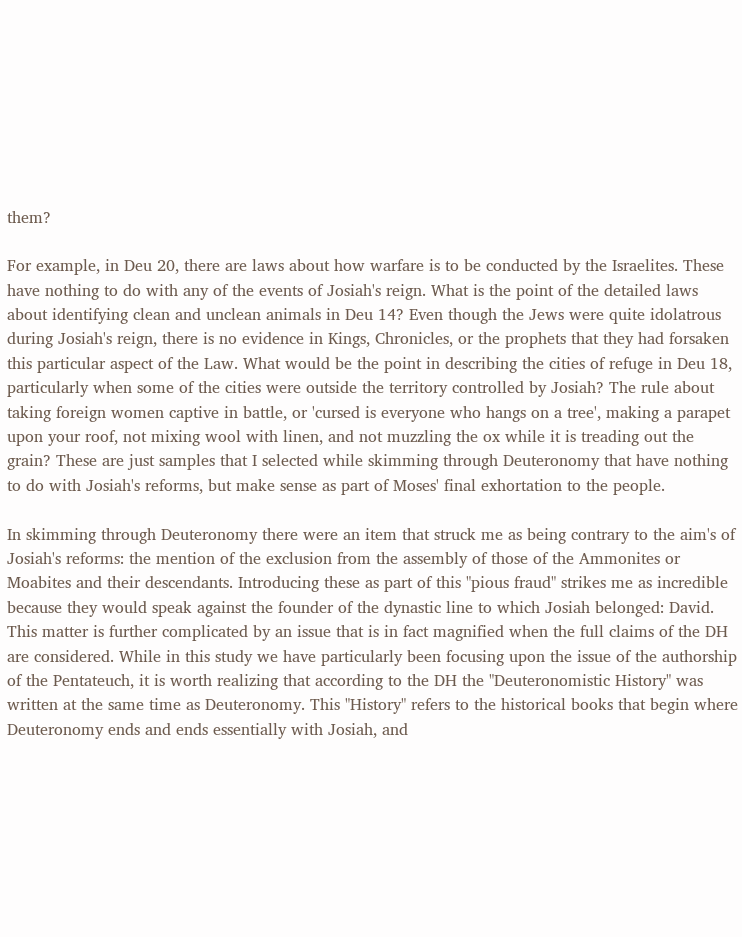them?

For example, in Deu 20, there are laws about how warfare is to be conducted by the Israelites. These have nothing to do with any of the events of Josiah's reign. What is the point of the detailed laws about identifying clean and unclean animals in Deu 14? Even though the Jews were quite idolatrous during Josiah's reign, there is no evidence in Kings, Chronicles, or the prophets that they had forsaken this particular aspect of the Law. What would be the point in describing the cities of refuge in Deu 18, particularly when some of the cities were outside the territory controlled by Josiah? The rule about taking foreign women captive in battle, or 'cursed is everyone who hangs on a tree', making a parapet upon your roof, not mixing wool with linen, and not muzzling the ox while it is treading out the grain? These are just samples that I selected while skimming through Deuteronomy that have nothing to do with Josiah's reforms, but make sense as part of Moses' final exhortation to the people.

In skimming through Deuteronomy there were an item that struck me as being contrary to the aim's of Josiah's reforms: the mention of the exclusion from the assembly of those of the Ammonites or Moabites and their descendants. Introducing these as part of this "pious fraud" strikes me as incredible because they would speak against the founder of the dynastic line to which Josiah belonged: David. This matter is further complicated by an issue that is in fact magnified when the full claims of the DH are considered. While in this study we have particularly been focusing upon the issue of the authorship of the Pentateuch, it is worth realizing that according to the DH the "Deuteronomistic History" was written at the same time as Deuteronomy. This "History" refers to the historical books that begin where Deuteronomy ends and ends essentially with Josiah, and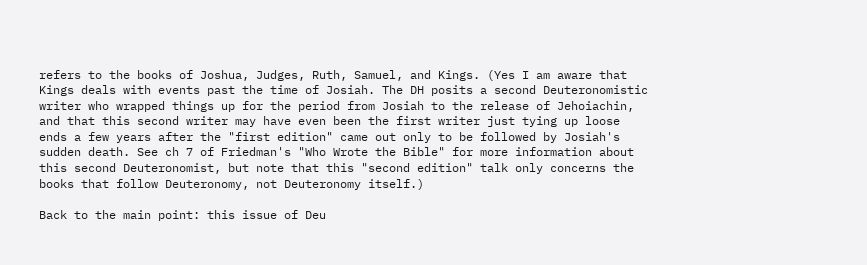refers to the books of Joshua, Judges, Ruth, Samuel, and Kings. (Yes I am aware that Kings deals with events past the time of Josiah. The DH posits a second Deuteronomistic writer who wrapped things up for the period from Josiah to the release of Jehoiachin, and that this second writer may have even been the first writer just tying up loose ends a few years after the "first edition" came out only to be followed by Josiah's sudden death. See ch 7 of Friedman's "Who Wrote the Bible" for more information about this second Deuteronomist, but note that this "second edition" talk only concerns the books that follow Deuteronomy, not Deuteronomy itself.)

Back to the main point: this issue of Deu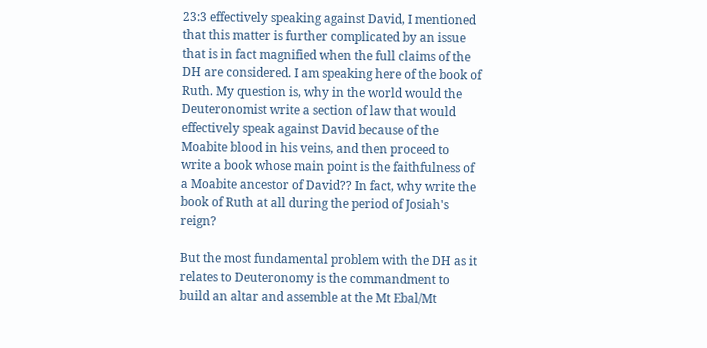23:3 effectively speaking against David, I mentioned that this matter is further complicated by an issue that is in fact magnified when the full claims of the DH are considered. I am speaking here of the book of Ruth. My question is, why in the world would the Deuteronomist write a section of law that would effectively speak against David because of the Moabite blood in his veins, and then proceed to write a book whose main point is the faithfulness of a Moabite ancestor of David?? In fact, why write the book of Ruth at all during the period of Josiah's reign?

But the most fundamental problem with the DH as it relates to Deuteronomy is the commandment to build an altar and assemble at the Mt Ebal/Mt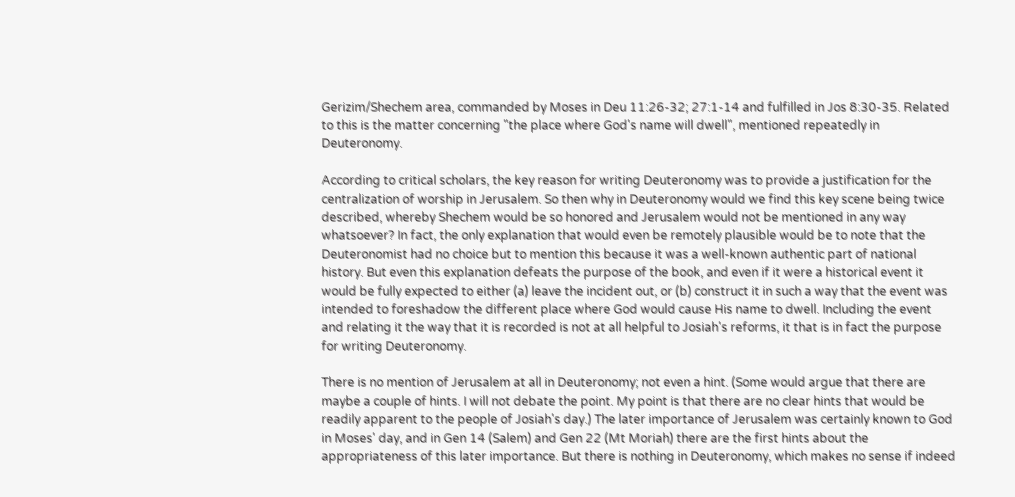Gerizim/Shechem area, commanded by Moses in Deu 11:26-32; 27:1-14 and fulfilled in Jos 8:30-35. Related to this is the matter concerning "the place where God's name will dwell", mentioned repeatedly in Deuteronomy.

According to critical scholars, the key reason for writing Deuteronomy was to provide a justification for the centralization of worship in Jerusalem. So then why in Deuteronomy would we find this key scene being twice described, whereby Shechem would be so honored and Jerusalem would not be mentioned in any way whatsoever? In fact, the only explanation that would even be remotely plausible would be to note that the Deuteronomist had no choice but to mention this because it was a well-known authentic part of national history. But even this explanation defeats the purpose of the book, and even if it were a historical event it would be fully expected to either (a) leave the incident out, or (b) construct it in such a way that the event was intended to foreshadow the different place where God would cause His name to dwell. Including the event and relating it the way that it is recorded is not at all helpful to Josiah's reforms, it that is in fact the purpose for writing Deuteronomy.

There is no mention of Jerusalem at all in Deuteronomy; not even a hint. (Some would argue that there are maybe a couple of hints. I will not debate the point. My point is that there are no clear hints that would be readily apparent to the people of Josiah's day.) The later importance of Jerusalem was certainly known to God in Moses' day, and in Gen 14 (Salem) and Gen 22 (Mt Moriah) there are the first hints about the appropriateness of this later importance. But there is nothing in Deuteronomy, which makes no sense if indeed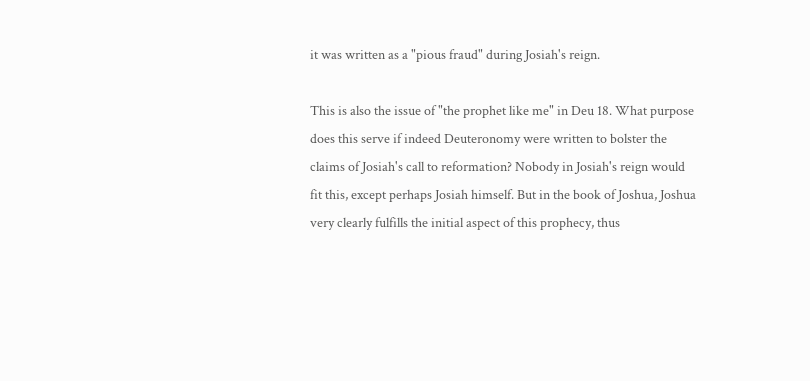it was written as a "pious fraud" during Josiah's reign.

This is also the issue of "the prophet like me" in Deu 18. What purpose does this serve if indeed Deuteronomy were written to bolster the claims of Josiah's call to reformation? Nobody in Josiah's reign would fit this, except perhaps Josiah himself. But in the book of Joshua, Joshua very clearly fulfills the initial aspect of this prophecy, thus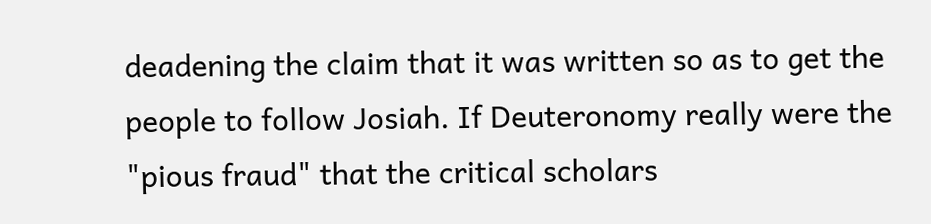deadening the claim that it was written so as to get the people to follow Josiah. If Deuteronomy really were the "pious fraud" that the critical scholars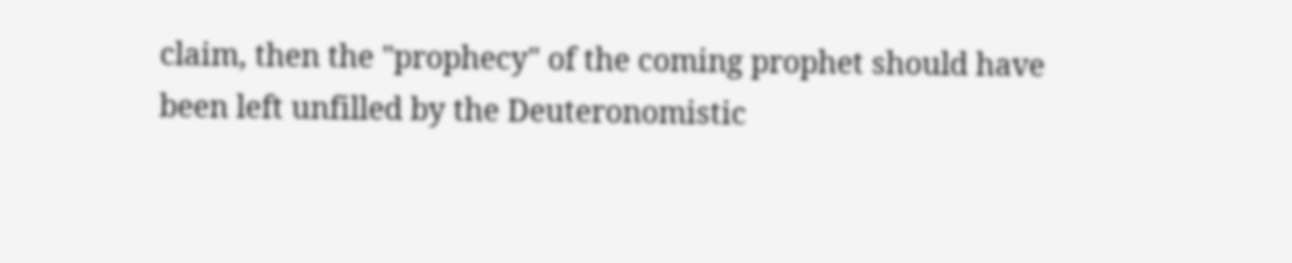claim, then the "prophecy" of the coming prophet should have been left unfilled by the Deuteronomistic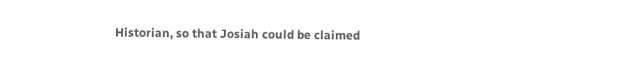Historian, so that Josiah could be claimed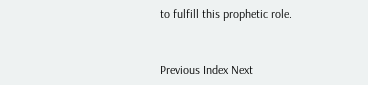to fulfill this prophetic role.


Previous Index Next